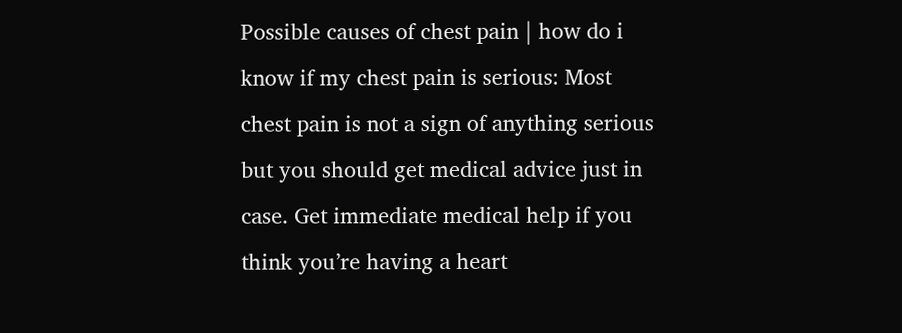Possible causes of chest pain | how do i know if my chest pain is serious: Most chest pain is not a sign of anything serious but you should get medical advice just in case. Get immediate medical help if you think you’re having a heart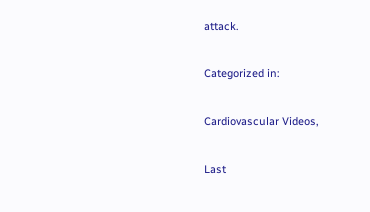attack.

Categorized in:

Cardiovascular Videos,

Last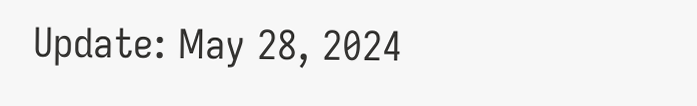Update: May 28, 2024